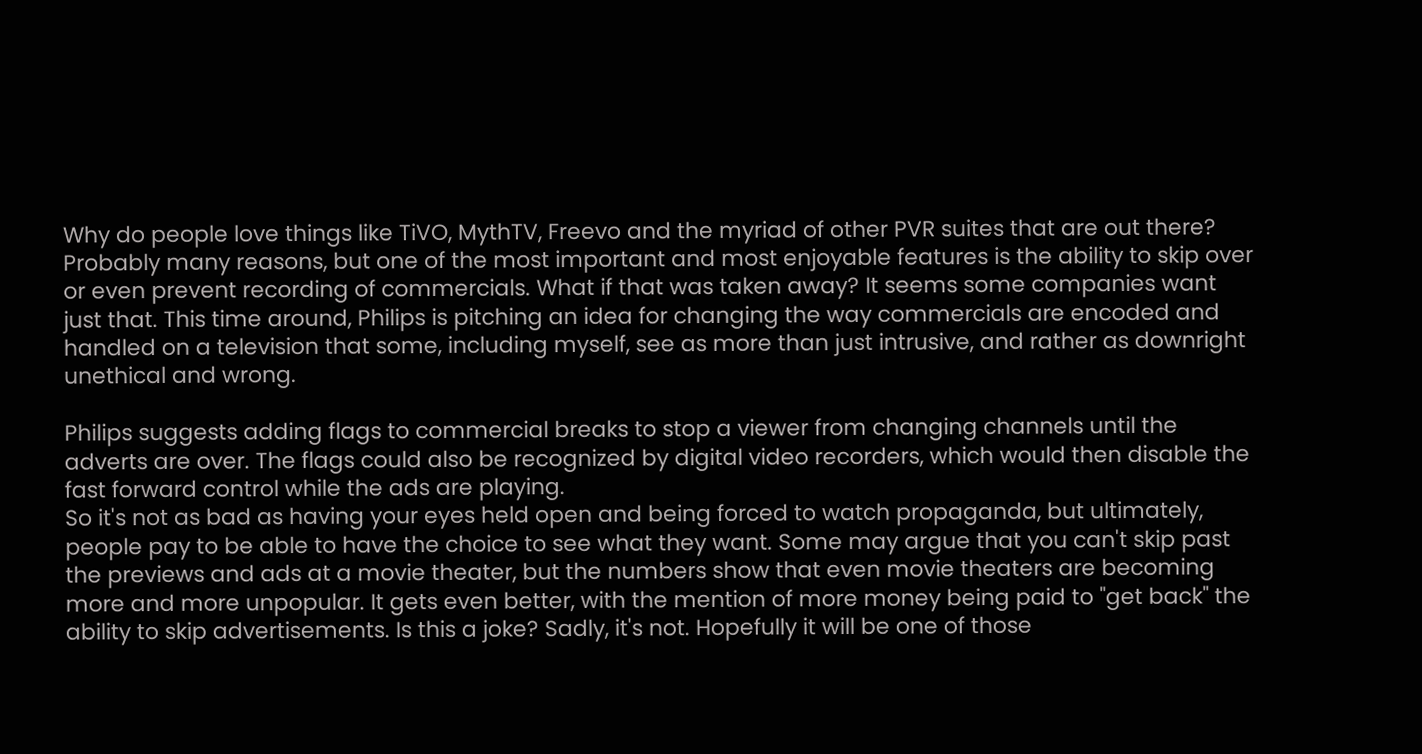Why do people love things like TiVO, MythTV, Freevo and the myriad of other PVR suites that are out there? Probably many reasons, but one of the most important and most enjoyable features is the ability to skip over or even prevent recording of commercials. What if that was taken away? It seems some companies want just that. This time around, Philips is pitching an idea for changing the way commercials are encoded and handled on a television that some, including myself, see as more than just intrusive, and rather as downright unethical and wrong.

Philips suggests adding flags to commercial breaks to stop a viewer from changing channels until the adverts are over. The flags could also be recognized by digital video recorders, which would then disable the fast forward control while the ads are playing.
So it's not as bad as having your eyes held open and being forced to watch propaganda, but ultimately, people pay to be able to have the choice to see what they want. Some may argue that you can't skip past the previews and ads at a movie theater, but the numbers show that even movie theaters are becoming more and more unpopular. It gets even better, with the mention of more money being paid to "get back" the ability to skip advertisements. Is this a joke? Sadly, it's not. Hopefully it will be one of those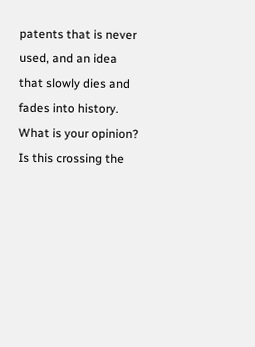patents that is never used, and an idea that slowly dies and fades into history. What is your opinion? Is this crossing the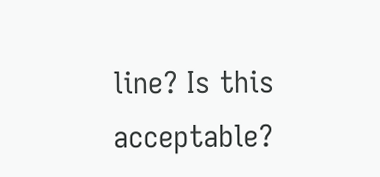line? Is this acceptable?